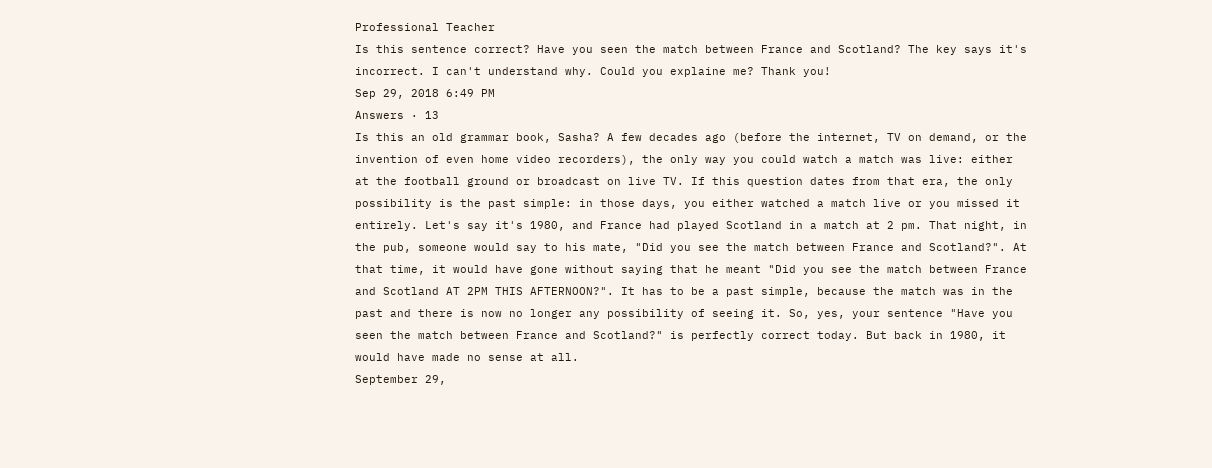Professional Teacher
Is this sentence correct? Have you seen the match between France and Scotland? The key says it's incorrect. I can't understand why. Could you explaine me? Thank you!
Sep 29, 2018 6:49 PM
Answers · 13
Is this an old grammar book, Sasha? A few decades ago (before the internet, TV on demand, or the invention of even home video recorders), the only way you could watch a match was live: either at the football ground or broadcast on live TV. If this question dates from that era, the only possibility is the past simple: in those days, you either watched a match live or you missed it entirely. Let's say it's 1980, and France had played Scotland in a match at 2 pm. That night, in the pub, someone would say to his mate, "Did you see the match between France and Scotland?". At that time, it would have gone without saying that he meant "Did you see the match between France and Scotland AT 2PM THIS AFTERNOON?". It has to be a past simple, because the match was in the past and there is now no longer any possibility of seeing it. So, yes, your sentence "Have you seen the match between France and Scotland?" is perfectly correct today. But back in 1980, it would have made no sense at all.
September 29,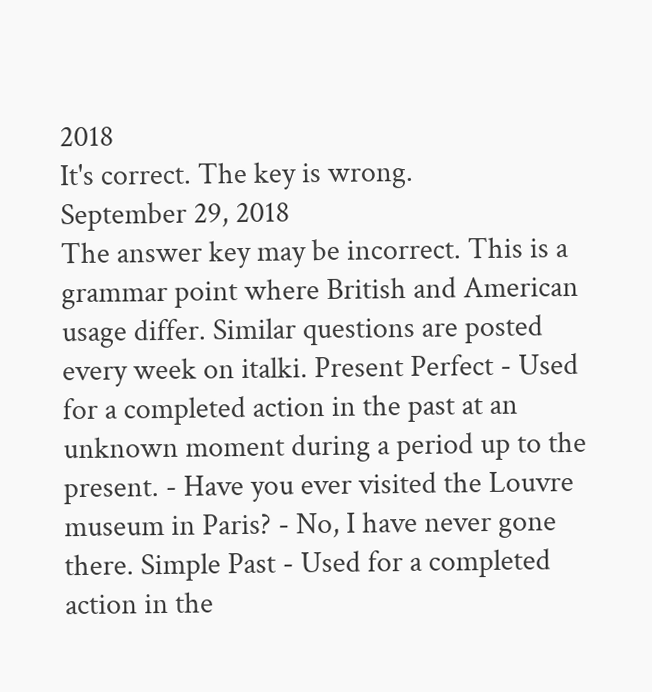2018
It's correct. The key is wrong.
September 29, 2018
The answer key may be incorrect. This is a grammar point where British and American usage differ. Similar questions are posted every week on italki. Present Perfect - Used for a completed action in the past at an unknown moment during a period up to the present. - Have you ever visited the Louvre museum in Paris? - No, I have never gone there. Simple Past - Used for a completed action in the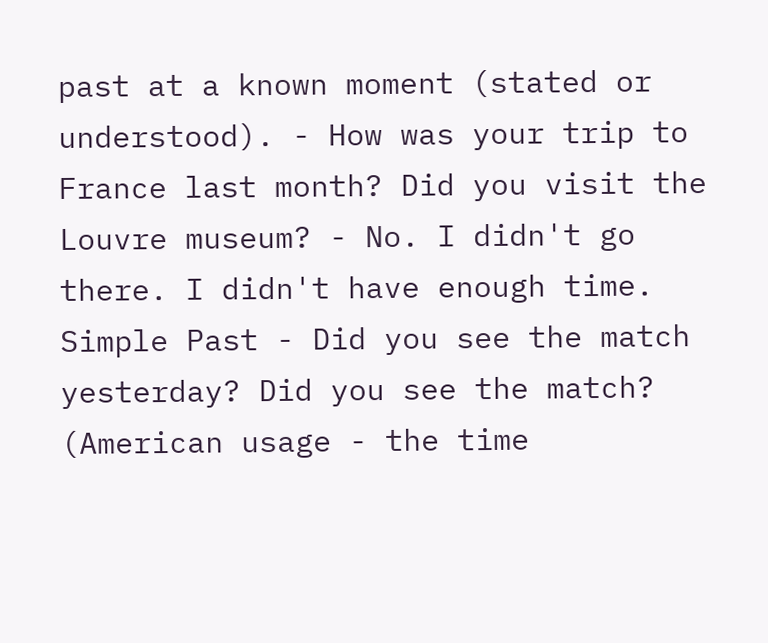past at a known moment (stated or understood). - How was your trip to France last month? Did you visit the Louvre museum? - No. I didn't go there. I didn't have enough time. Simple Past - Did you see the match yesterday? Did you see the match? (American usage - the time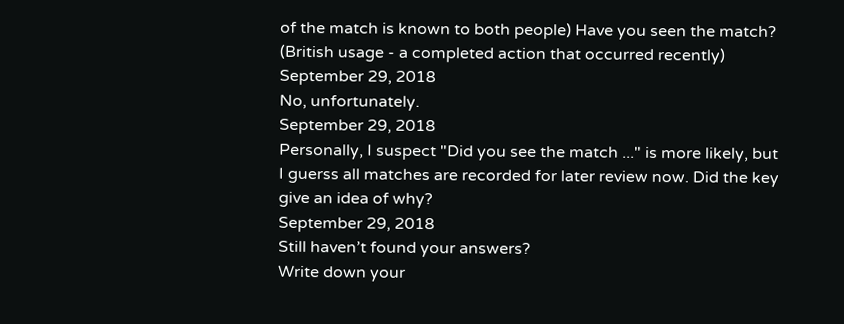of the match is known to both people) Have you seen the match? (British usage - a completed action that occurred recently)
September 29, 2018
No, unfortunately.
September 29, 2018
Personally, I suspect "Did you see the match ..." is more likely, but I guerss all matches are recorded for later review now. Did the key give an idea of why?
September 29, 2018
Still haven’t found your answers?
Write down your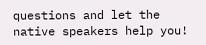questions and let the native speakers help you!